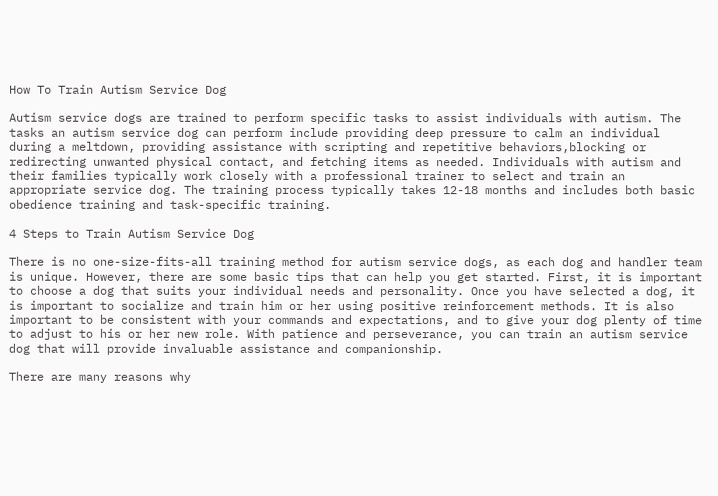How To Train Autism Service Dog

Autism service dogs are trained to perform specific tasks to assist individuals with autism. The tasks an autism service dog can perform include providing deep pressure to calm an individual during a meltdown, providing assistance with scripting and repetitive behaviors,blocking or redirecting unwanted physical contact, and fetching items as needed. Individuals with autism and their families typically work closely with a professional trainer to select and train an appropriate service dog. The training process typically takes 12-18 months and includes both basic obedience training and task-specific training.

4 Steps to Train Autism Service Dog

There is no one-size-fits-all training method for autism service dogs, as each dog and handler team is unique. However, there are some basic tips that can help you get started. First, it is important to choose a dog that suits your individual needs and personality. Once you have selected a dog, it is important to socialize and train him or her using positive reinforcement methods. It is also important to be consistent with your commands and expectations, and to give your dog plenty of time to adjust to his or her new role. With patience and perseverance, you can train an autism service dog that will provide invaluable assistance and companionship.

There are many reasons why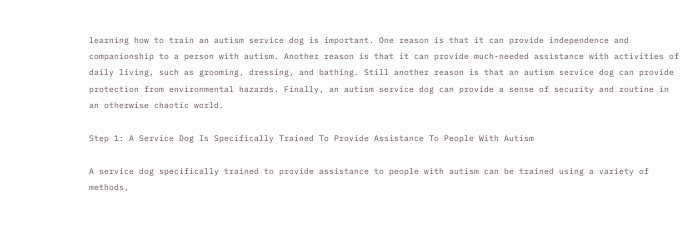learning how to train an autism service dog is important. One reason is that it can provide independence and companionship to a person with autism. Another reason is that it can provide much-needed assistance with activities of daily living, such as grooming, dressing, and bathing. Still another reason is that an autism service dog can provide protection from environmental hazards. Finally, an autism service dog can provide a sense of security and routine in an otherwise chaotic world.

Step 1: A Service Dog Is Specifically Trained To Provide Assistance To People With Autism

A service dog specifically trained to provide assistance to people with autism can be trained using a variety of methods,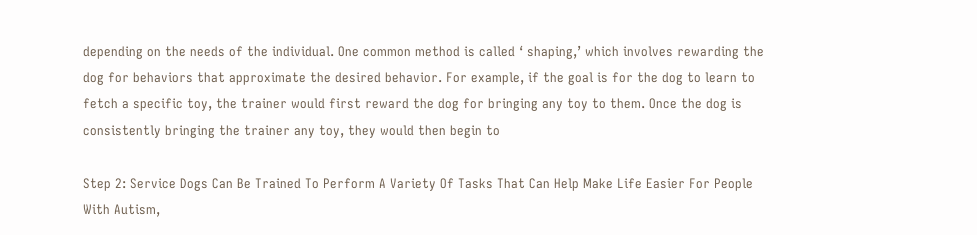depending on the needs of the individual. One common method is called ‘ shaping,’ which involves rewarding the dog for behaviors that approximate the desired behavior. For example, if the goal is for the dog to learn to fetch a specific toy, the trainer would first reward the dog for bringing any toy to them. Once the dog is consistently bringing the trainer any toy, they would then begin to

Step 2: Service Dogs Can Be Trained To Perform A Variety Of Tasks That Can Help Make Life Easier For People With Autism,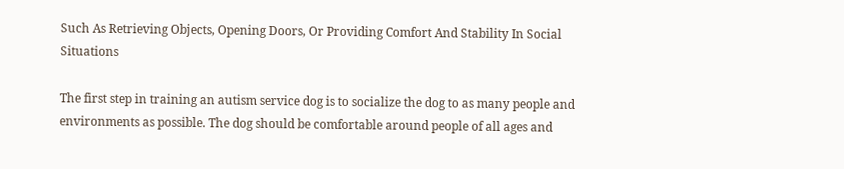Such As Retrieving Objects, Opening Doors, Or Providing Comfort And Stability In Social Situations

The first step in training an autism service dog is to socialize the dog to as many people and environments as possible. The dog should be comfortable around people of all ages and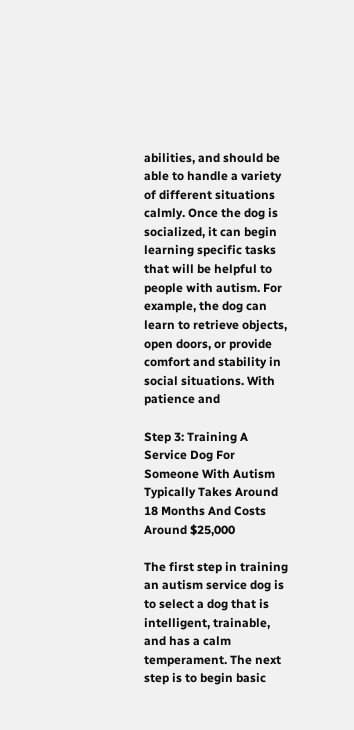abilities, and should be able to handle a variety of different situations calmly. Once the dog is socialized, it can begin learning specific tasks that will be helpful to people with autism. For example, the dog can learn to retrieve objects, open doors, or provide comfort and stability in social situations. With patience and

Step 3: Training A Service Dog For Someone With Autism Typically Takes Around 18 Months And Costs Around $25,000

The first step in training an autism service dog is to select a dog that is intelligent, trainable, and has a calm temperament. The next step is to begin basic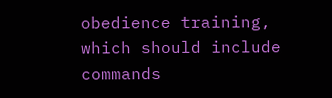obedience training, which should include commands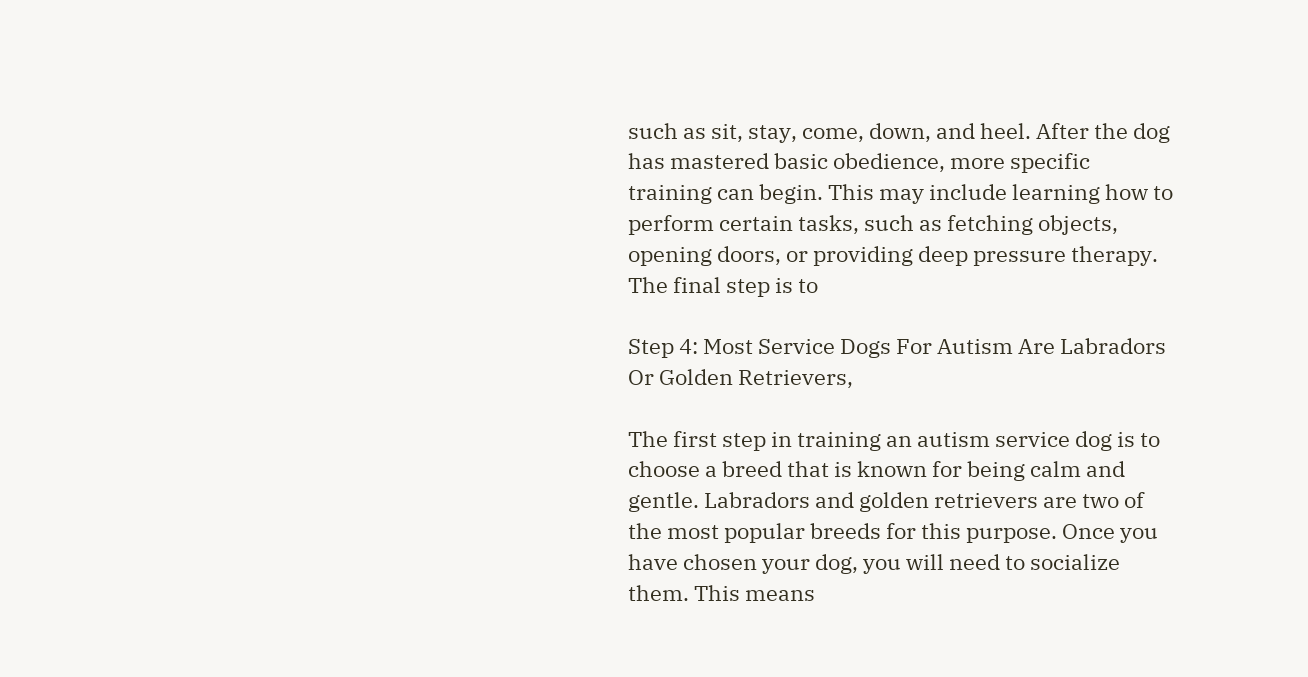such as sit, stay, come, down, and heel. After the dog has mastered basic obedience, more specific training can begin. This may include learning how to perform certain tasks, such as fetching objects, opening doors, or providing deep pressure therapy. The final step is to

Step 4: Most Service Dogs For Autism Are Labradors Or Golden Retrievers,

The first step in training an autism service dog is to choose a breed that is known for being calm and gentle. Labradors and golden retrievers are two of the most popular breeds for this purpose. Once you have chosen your dog, you will need to socialize them. This means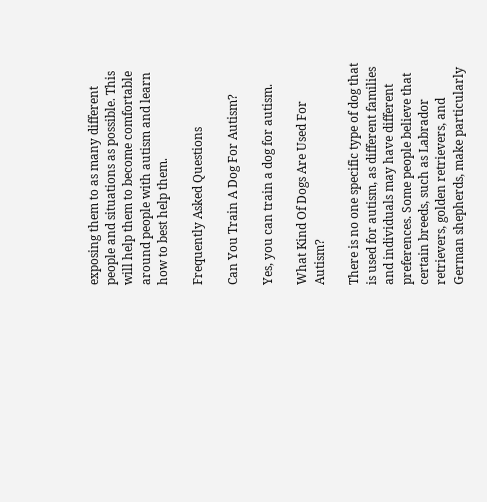exposing them to as many different people and situations as possible. This will help them to become comfortable around people with autism and learn how to best help them.

Frequently Asked Questions

Can You Train A Dog For Autism?

Yes, you can train a dog for autism.

What Kind Of Dogs Are Used For Autism?

There is no one specific type of dog that is used for autism, as different families and individuals may have different preferences. Some people believe that certain breeds, such as Labrador retrievers, golden retrievers, and German shepherds, make particularly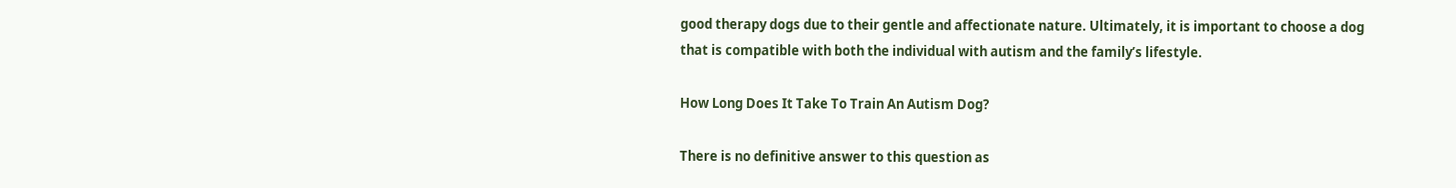good therapy dogs due to their gentle and affectionate nature. Ultimately, it is important to choose a dog that is compatible with both the individual with autism and the family’s lifestyle.

How Long Does It Take To Train An Autism Dog?

There is no definitive answer to this question as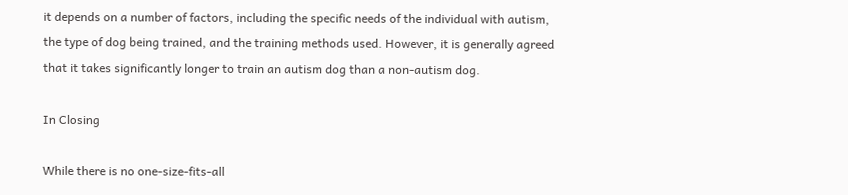it depends on a number of factors, including the specific needs of the individual with autism, the type of dog being trained, and the training methods used. However, it is generally agreed that it takes significantly longer to train an autism dog than a non-autism dog.

In Closing

While there is no one-size-fits-all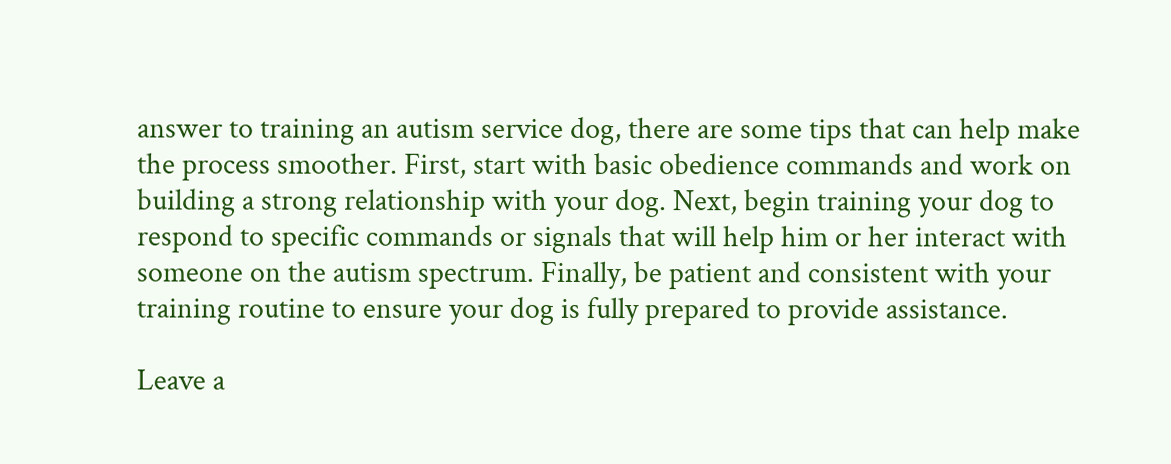answer to training an autism service dog, there are some tips that can help make the process smoother. First, start with basic obedience commands and work on building a strong relationship with your dog. Next, begin training your dog to respond to specific commands or signals that will help him or her interact with someone on the autism spectrum. Finally, be patient and consistent with your training routine to ensure your dog is fully prepared to provide assistance.

Leave a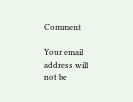Comment

Your email address will not be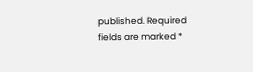published. Required fields are marked *